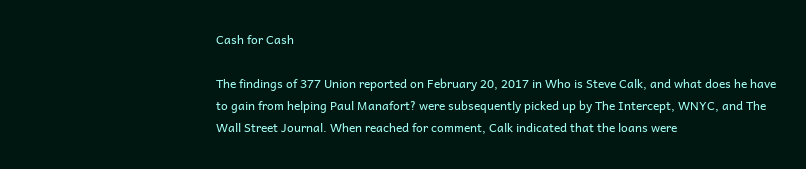Cash for Cash

The findings of 377 Union reported on February 20, 2017 in Who is Steve Calk, and what does he have to gain from helping Paul Manafort? were subsequently picked up by The Intercept, WNYC, and The Wall Street Journal. When reached for comment, Calk indicated that the loans were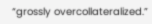“grossly overcollateralized.”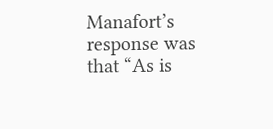Manafort’s response was that “As is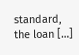standard, the loan […]